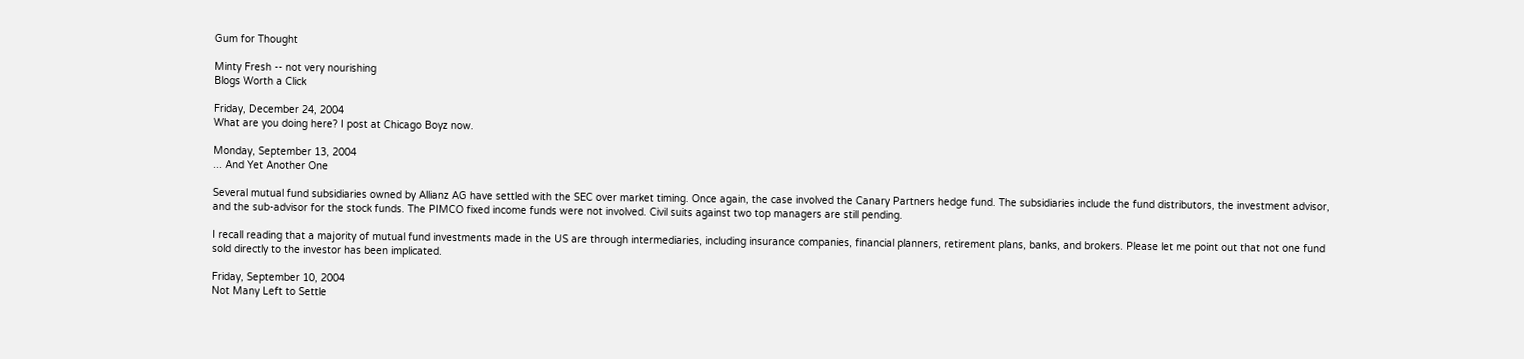Gum for Thought

Minty Fresh -- not very nourishing
Blogs Worth a Click

Friday, December 24, 2004
What are you doing here? I post at Chicago Boyz now.

Monday, September 13, 2004
... And Yet Another One

Several mutual fund subsidiaries owned by Allianz AG have settled with the SEC over market timing. Once again, the case involved the Canary Partners hedge fund. The subsidiaries include the fund distributors, the investment advisor, and the sub-advisor for the stock funds. The PIMCO fixed income funds were not involved. Civil suits against two top managers are still pending.

I recall reading that a majority of mutual fund investments made in the US are through intermediaries, including insurance companies, financial planners, retirement plans, banks, and brokers. Please let me point out that not one fund sold directly to the investor has been implicated.

Friday, September 10, 2004
Not Many Left to Settle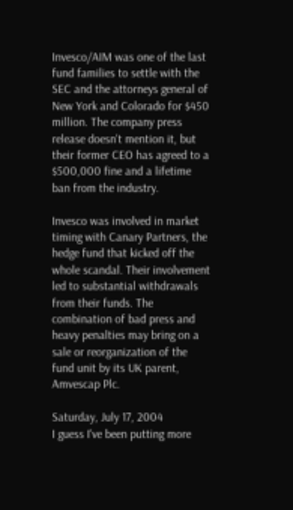Invesco/AIM was one of the last fund families to settle with the SEC and the attorneys general of New York and Colorado for $450 million. The company press release doesn't mention it, but their former CEO has agreed to a $500,000 fine and a lifetime ban from the industry.

Invesco was involved in market timing with Canary Partners, the hedge fund that kicked off the whole scandal. Their involvement led to substantial withdrawals from their funds. The combination of bad press and heavy penalties may bring on a sale or reorganization of the fund unit by its UK parent, Amvescap Plc.

Saturday, July 17, 2004
I guess I've been putting more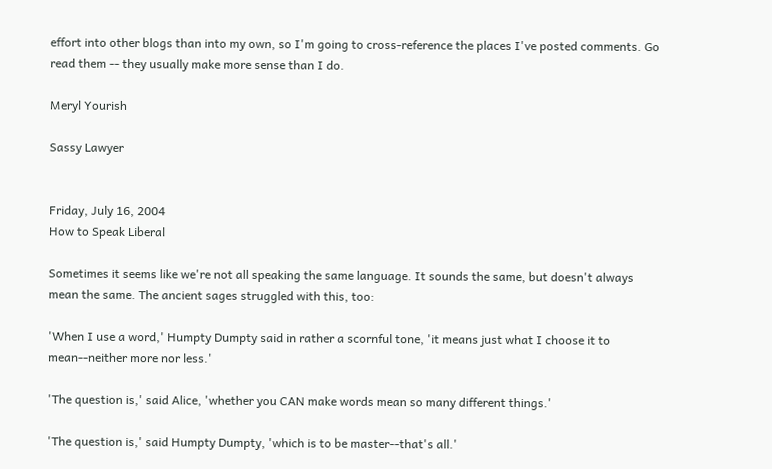effort into other blogs than into my own, so I'm going to cross-reference the places I've posted comments. Go read them -- they usually make more sense than I do.

Meryl Yourish

Sassy Lawyer


Friday, July 16, 2004
How to Speak Liberal

Sometimes it seems like we're not all speaking the same language. It sounds the same, but doesn't always mean the same. The ancient sages struggled with this, too:

'When I use a word,' Humpty Dumpty said in rather a scornful tone, 'it means just what I choose it to mean--neither more nor less.'

'The question is,' said Alice, 'whether you CAN make words mean so many different things.'

'The question is,' said Humpty Dumpty, 'which is to be master--that's all.'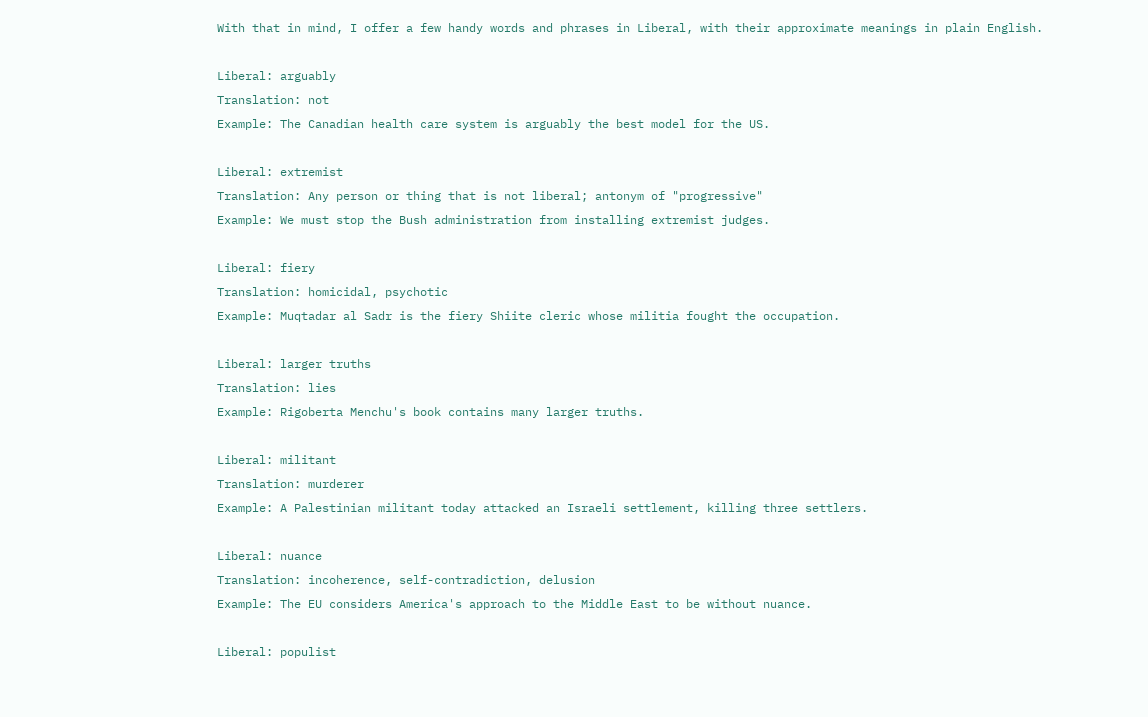With that in mind, I offer a few handy words and phrases in Liberal, with their approximate meanings in plain English.

Liberal: arguably
Translation: not
Example: The Canadian health care system is arguably the best model for the US.

Liberal: extremist
Translation: Any person or thing that is not liberal; antonym of "progressive"
Example: We must stop the Bush administration from installing extremist judges.

Liberal: fiery
Translation: homicidal, psychotic
Example: Muqtadar al Sadr is the fiery Shiite cleric whose militia fought the occupation.

Liberal: larger truths
Translation: lies
Example: Rigoberta Menchu's book contains many larger truths.

Liberal: militant
Translation: murderer
Example: A Palestinian militant today attacked an Israeli settlement, killing three settlers.

Liberal: nuance
Translation: incoherence, self-contradiction, delusion
Example: The EU considers America's approach to the Middle East to be without nuance.

Liberal: populist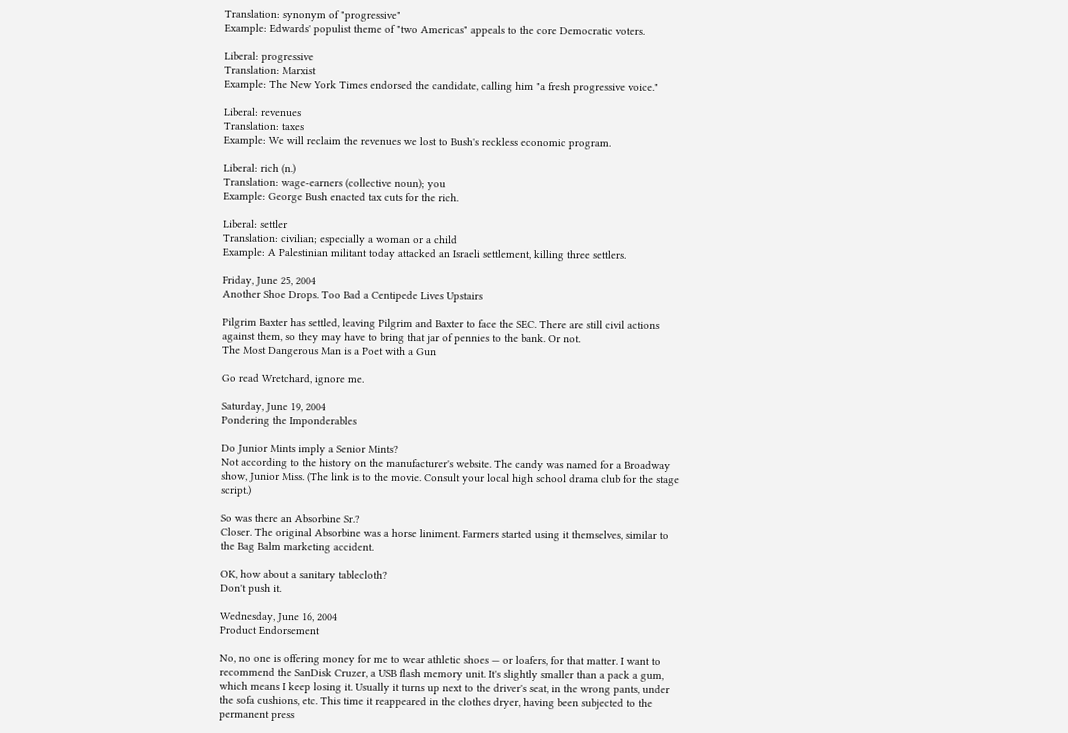Translation: synonym of "progressive"
Example: Edwards' populist theme of "two Americas" appeals to the core Democratic voters.

Liberal: progressive
Translation: Marxist
Example: The New York Times endorsed the candidate, calling him "a fresh progressive voice."

Liberal: revenues
Translation: taxes
Example: We will reclaim the revenues we lost to Bush's reckless economic program.

Liberal: rich (n.)
Translation: wage-earners (collective noun); you
Example: George Bush enacted tax cuts for the rich.

Liberal: settler
Translation: civilian; especially a woman or a child
Example: A Palestinian militant today attacked an Israeli settlement, killing three settlers.

Friday, June 25, 2004
Another Shoe Drops. Too Bad a Centipede Lives Upstairs

Pilgrim Baxter has settled, leaving Pilgrim and Baxter to face the SEC. There are still civil actions against them, so they may have to bring that jar of pennies to the bank. Or not.
The Most Dangerous Man is a Poet with a Gun

Go read Wretchard, ignore me.

Saturday, June 19, 2004
Pondering the Imponderables

Do Junior Mints imply a Senior Mints?
Not according to the history on the manufacturer's website. The candy was named for a Broadway show, Junior Miss. (The link is to the movie. Consult your local high school drama club for the stage script.)

So was there an Absorbine Sr.?
Closer. The original Absorbine was a horse liniment. Farmers started using it themselves, similar to the Bag Balm marketing accident.

OK, how about a sanitary tablecloth?
Don't push it.

Wednesday, June 16, 2004
Product Endorsement

No, no one is offering money for me to wear athletic shoes — or loafers, for that matter. I want to recommend the SanDisk Cruzer, a USB flash memory unit. It's slightly smaller than a pack a gum, which means I keep losing it. Usually it turns up next to the driver's seat, in the wrong pants, under the sofa cushions, etc. This time it reappeared in the clothes dryer, having been subjected to the permanent press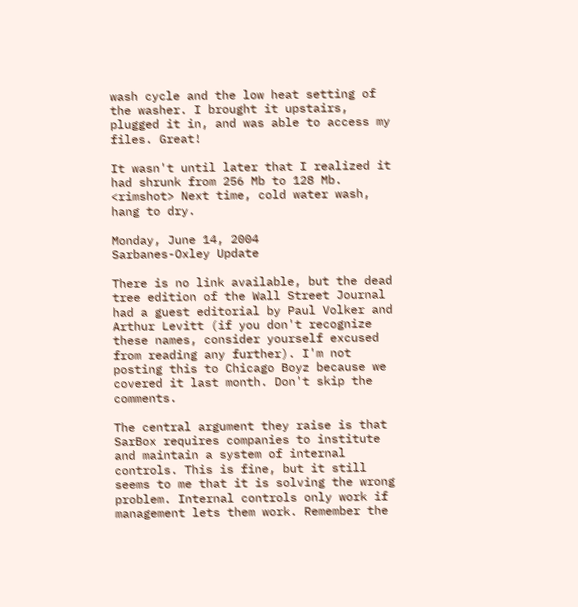wash cycle and the low heat setting of the washer. I brought it upstairs, plugged it in, and was able to access my files. Great!

It wasn't until later that I realized it had shrunk from 256 Mb to 128 Mb. <rimshot> Next time, cold water wash, hang to dry.

Monday, June 14, 2004
Sarbanes-Oxley Update

There is no link available, but the dead tree edition of the Wall Street Journal had a guest editorial by Paul Volker and Arthur Levitt (if you don't recognize these names, consider yourself excused from reading any further). I'm not posting this to Chicago Boyz because we covered it last month. Don't skip the comments.

The central argument they raise is that SarBox requires companies to institute and maintain a system of internal controls. This is fine, but it still seems to me that it is solving the wrong problem. Internal controls only work if management lets them work. Remember the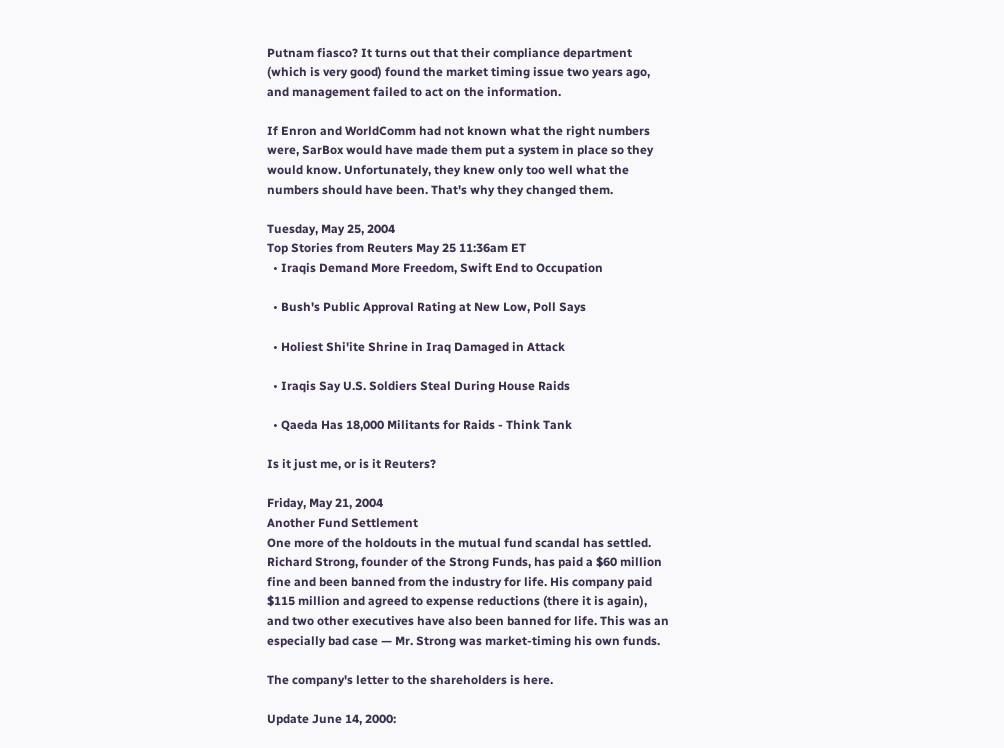Putnam fiasco? It turns out that their compliance department (which is very good) found the market timing issue two years ago, and management failed to act on the information.

If Enron and WorldComm had not known what the right numbers were, SarBox would have made them put a system in place so they would know. Unfortunately, they knew only too well what the numbers should have been. That's why they changed them.

Tuesday, May 25, 2004
Top Stories from Reuters May 25 11:36am ET
  • Iraqis Demand More Freedom, Swift End to Occupation

  • Bush's Public Approval Rating at New Low, Poll Says

  • Holiest Shi'ite Shrine in Iraq Damaged in Attack

  • Iraqis Say U.S. Soldiers Steal During House Raids

  • Qaeda Has 18,000 Militants for Raids - Think Tank

Is it just me, or is it Reuters?

Friday, May 21, 2004
Another Fund Settlement
One more of the holdouts in the mutual fund scandal has settled. Richard Strong, founder of the Strong Funds, has paid a $60 million fine and been banned from the industry for life. His company paid $115 million and agreed to expense reductions (there it is again), and two other executives have also been banned for life. This was an especially bad case — Mr. Strong was market-timing his own funds.

The company's letter to the shareholders is here.

Update June 14, 2000: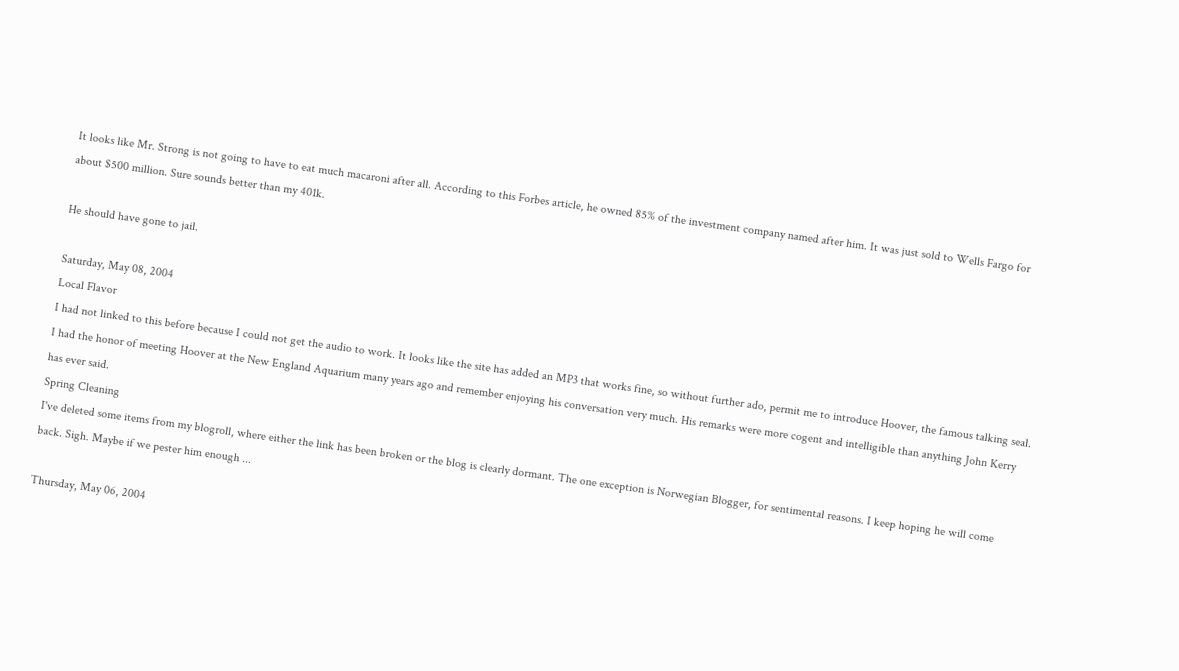It looks like Mr. Strong is not going to have to eat much macaroni after all. According to this Forbes article, he owned 85% of the investment company named after him. It was just sold to Wells Fargo for about $500 million. Sure sounds better than my 401k.

He should have gone to jail.

Saturday, May 08, 2004
Local Flavor
I had not linked to this before because I could not get the audio to work. It looks like the site has added an MP3 that works fine, so without further ado, permit me to introduce Hoover, the famous talking seal. I had the honor of meeting Hoover at the New England Aquarium many years ago and remember enjoying his conversation very much. His remarks were more cogent and intelligible than anything John Kerry has ever said.
Spring Cleaning
I've deleted some items from my blogroll, where either the link has been broken or the blog is clearly dormant. The one exception is Norwegian Blogger, for sentimental reasons. I keep hoping he will come back. Sigh. Maybe if we pester him enough ...

Thursday, May 06, 2004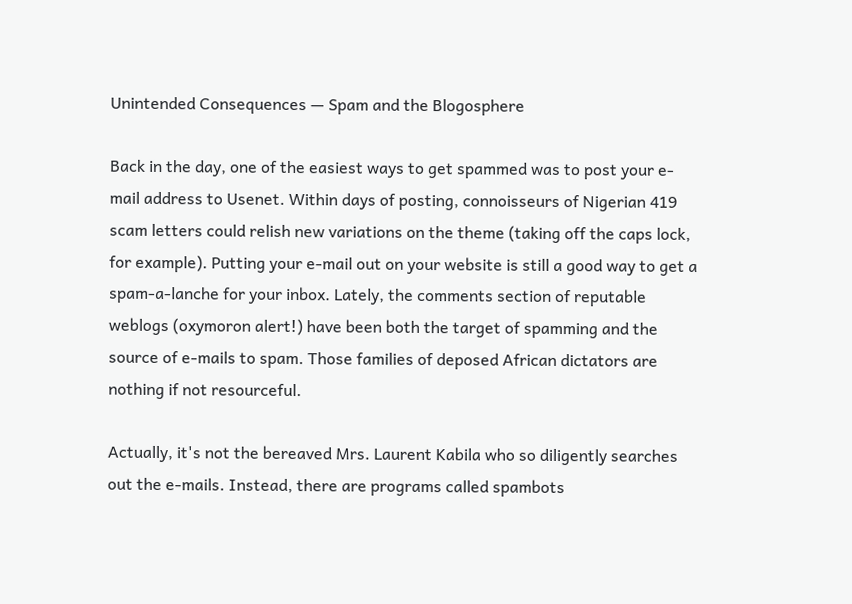Unintended Consequences — Spam and the Blogosphere

Back in the day, one of the easiest ways to get spammed was to post your e-mail address to Usenet. Within days of posting, connoisseurs of Nigerian 419 scam letters could relish new variations on the theme (taking off the caps lock, for example). Putting your e-mail out on your website is still a good way to get a spam-a-lanche for your inbox. Lately, the comments section of reputable weblogs (oxymoron alert!) have been both the target of spamming and the source of e-mails to spam. Those families of deposed African dictators are nothing if not resourceful.

Actually, it's not the bereaved Mrs. Laurent Kabila who so diligently searches out the e-mails. Instead, there are programs called spambots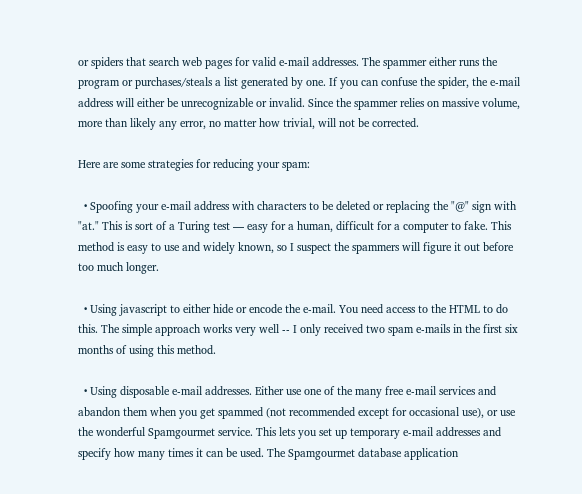or spiders that search web pages for valid e-mail addresses. The spammer either runs the program or purchases/steals a list generated by one. If you can confuse the spider, the e-mail address will either be unrecognizable or invalid. Since the spammer relies on massive volume, more than likely any error, no matter how trivial, will not be corrected.

Here are some strategies for reducing your spam:

  • Spoofing your e-mail address with characters to be deleted or replacing the "@" sign with "at." This is sort of a Turing test — easy for a human, difficult for a computer to fake. This method is easy to use and widely known, so I suspect the spammers will figure it out before too much longer.

  • Using javascript to either hide or encode the e-mail. You need access to the HTML to do this. The simple approach works very well -- I only received two spam e-mails in the first six months of using this method.

  • Using disposable e-mail addresses. Either use one of the many free e-mail services and abandon them when you get spammed (not recommended except for occasional use), or use the wonderful Spamgourmet service. This lets you set up temporary e-mail addresses and specify how many times it can be used. The Spamgourmet database application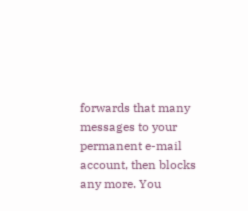forwards that many messages to your permanent e-mail account, then blocks any more. You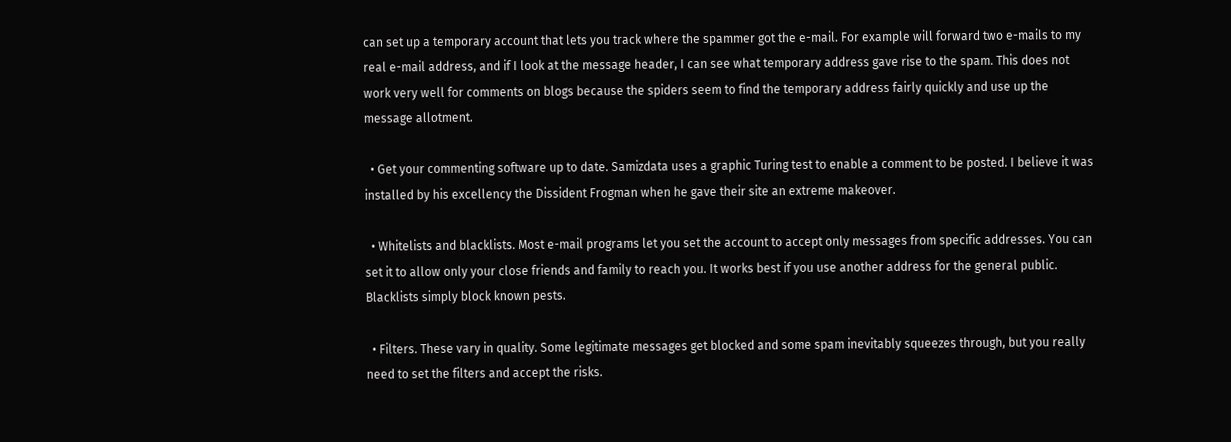can set up a temporary account that lets you track where the spammer got the e-mail. For example will forward two e-mails to my real e-mail address, and if I look at the message header, I can see what temporary address gave rise to the spam. This does not work very well for comments on blogs because the spiders seem to find the temporary address fairly quickly and use up the message allotment.

  • Get your commenting software up to date. Samizdata uses a graphic Turing test to enable a comment to be posted. I believe it was installed by his excellency the Dissident Frogman when he gave their site an extreme makeover.

  • Whitelists and blacklists. Most e-mail programs let you set the account to accept only messages from specific addresses. You can set it to allow only your close friends and family to reach you. It works best if you use another address for the general public. Blacklists simply block known pests.

  • Filters. These vary in quality. Some legitimate messages get blocked and some spam inevitably squeezes through, but you really need to set the filters and accept the risks.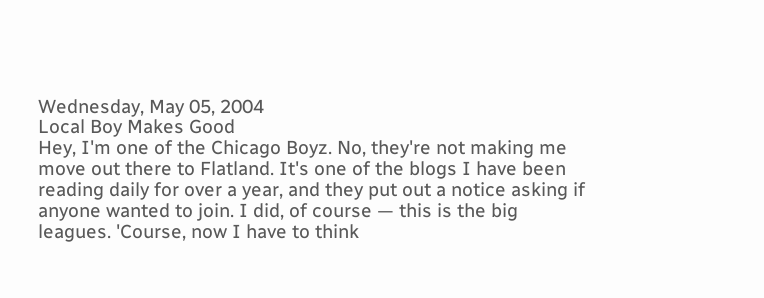Wednesday, May 05, 2004
Local Boy Makes Good
Hey, I'm one of the Chicago Boyz. No, they're not making me move out there to Flatland. It's one of the blogs I have been reading daily for over a year, and they put out a notice asking if anyone wanted to join. I did, of course — this is the big leagues. 'Course, now I have to think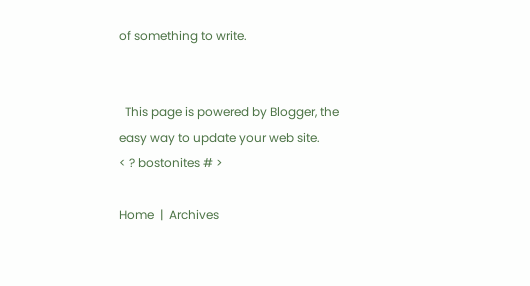of something to write.


  This page is powered by Blogger, the easy way to update your web site.
< ? bostonites # >

Home  |  Archives